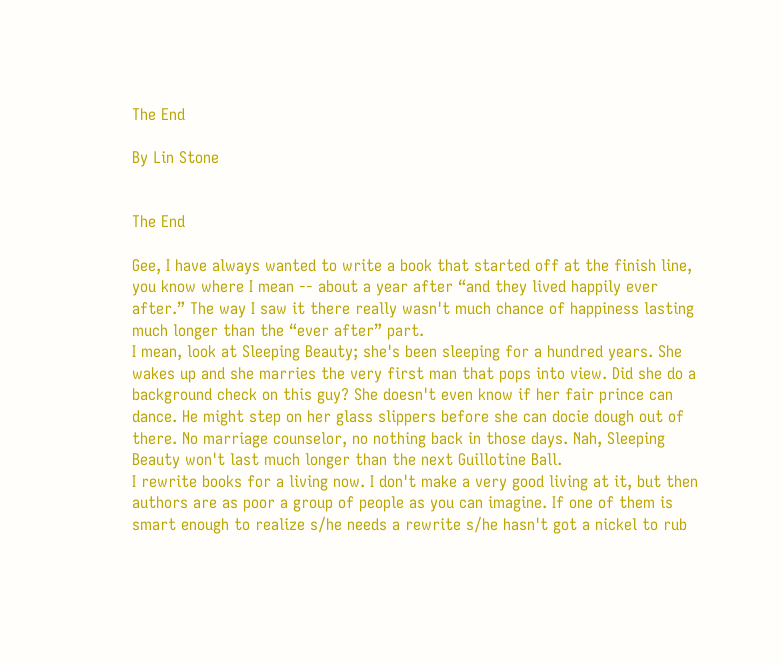The End

By Lin Stone


The End

Gee, I have always wanted to write a book that started off at the finish line, you know where I mean -- about a year after “and they lived happily ever after.” The way I saw it there really wasn't much chance of happiness lasting much longer than the “ever after” part.
I mean, look at Sleeping Beauty; she's been sleeping for a hundred years. She wakes up and she marries the very first man that pops into view. Did she do a background check on this guy? She doesn't even know if her fair prince can dance. He might step on her glass slippers before she can docie dough out of there. No marriage counselor, no nothing back in those days. Nah, Sleeping Beauty won't last much longer than the next Guillotine Ball.
I rewrite books for a living now. I don't make a very good living at it, but then authors are as poor a group of people as you can imagine. If one of them is smart enough to realize s/he needs a rewrite s/he hasn't got a nickel to rub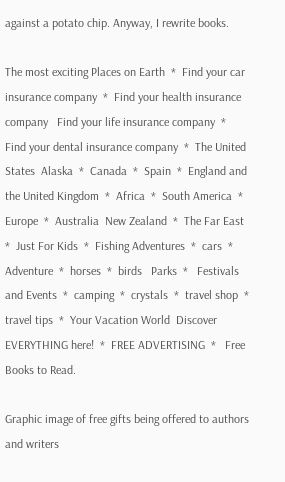against a potato chip. Anyway, I rewrite books.

The most exciting Places on Earth  *  Find your car insurance company  *  Find your health insurance company   Find your life insurance company  *  Find your dental insurance company  *  The United States  Alaska  *  Canada  *  Spain  *  England and the United Kingdom  *  Africa  *  South America  *  Europe  *  Australia  New Zealand  *  The Far East  *  Just For Kids  *  Fishing Adventures  *  cars  *  Adventure  *  horses  *  birds   Parks  *   Festivals and Events  *  camping  *  crystals  *  travel shop  *  travel tips  *  Your Vacation World  Discover EVERYTHING here!  *  FREE ADVERTISING  *   Free Books to Read.

Graphic image of free gifts being offered to authors and writers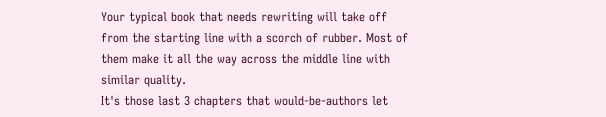Your typical book that needs rewriting will take off from the starting line with a scorch of rubber. Most of them make it all the way across the middle line with similar quality.
It's those last 3 chapters that would-be-authors let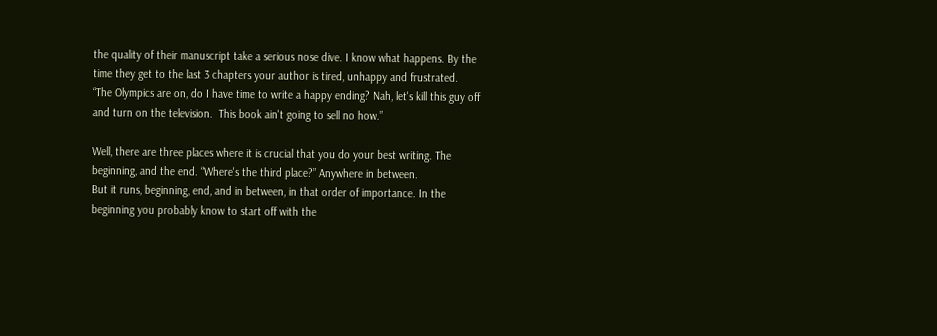the quality of their manuscript take a serious nose dive. I know what happens. By the time they get to the last 3 chapters your author is tired, unhappy and frustrated.
“The Olympics are on, do I have time to write a happy ending? Nah, let's kill this guy off and turn on the television.  This book ain't going to sell no how.”

Well, there are three places where it is crucial that you do your best writing. The beginning, and the end. “Where's the third place?” Anywhere in between.
But it runs, beginning, end, and in between, in that order of importance. In the beginning you probably know to start off with the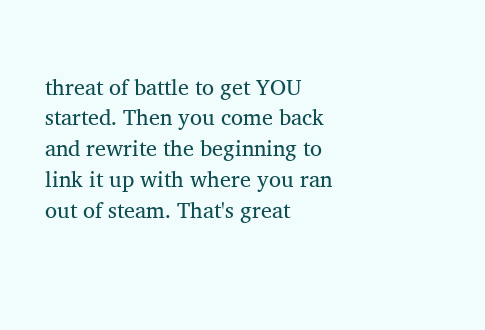threat of battle to get YOU started. Then you come back and rewrite the beginning to link it up with where you ran out of steam. That's great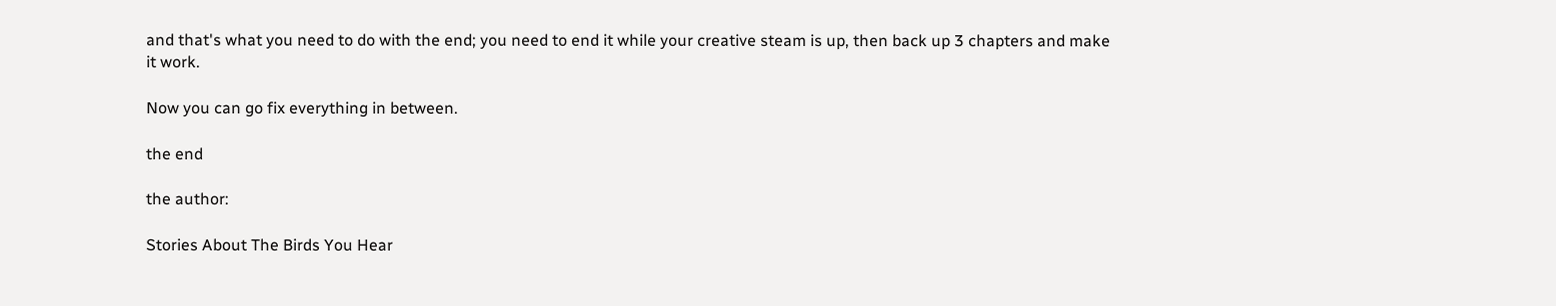and that's what you need to do with the end; you need to end it while your creative steam is up, then back up 3 chapters and make it work.

Now you can go fix everything in between.

the end

the author:

Stories About The Birds You Hear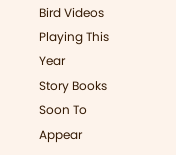Bird Videos Playing This Year
Story Books Soon To Appear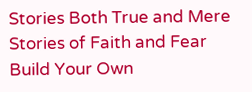Stories Both True and Mere
Stories of Faith and Fear
Build Your Own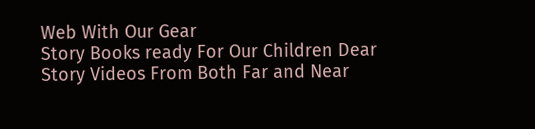Web With Our Gear
Story Books ready For Our Children Dear
Story Videos From Both Far and Near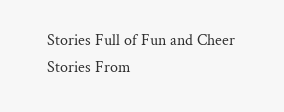Stories Full of Fun and Cheer
Stories From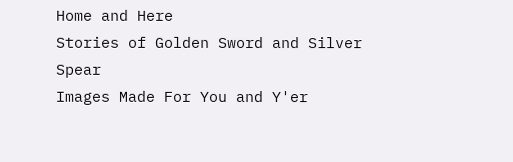Home and Here
Stories of Golden Sword and Silver Spear
Images Made For You and Y'er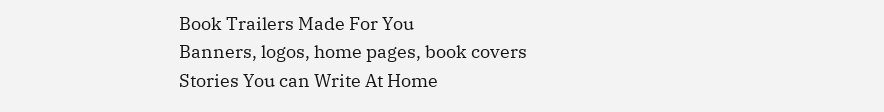Book Trailers Made For You
Banners, logos, home pages, book covers
Stories You can Write At Home